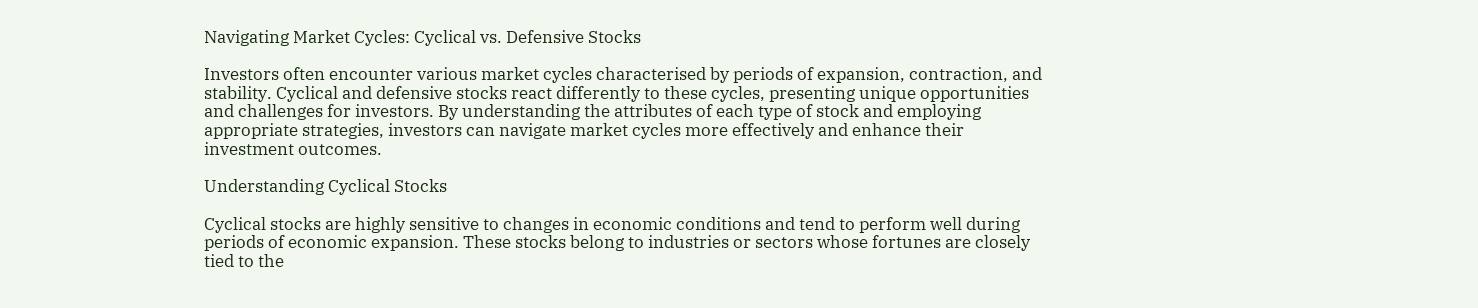Navigating Market Cycles: Cyclical vs. Defensive Stocks

Investors often encounter various market cycles characterised by periods of expansion, contraction, and stability. Cyclical and defensive stocks react differently to these cycles, presenting unique opportunities and challenges for investors. By understanding the attributes of each type of stock and employing appropriate strategies, investors can navigate market cycles more effectively and enhance their investment outcomes.

Understanding Cyclical Stocks

Cyclical stocks are highly sensitive to changes in economic conditions and tend to perform well during periods of economic expansion. These stocks belong to industries or sectors whose fortunes are closely tied to the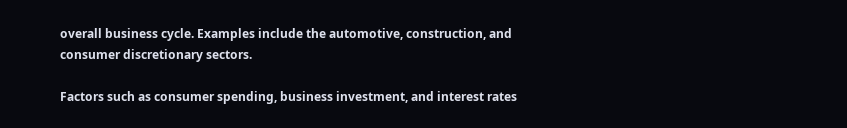overall business cycle. Examples include the automotive, construction, and consumer discretionary sectors.

Factors such as consumer spending, business investment, and interest rates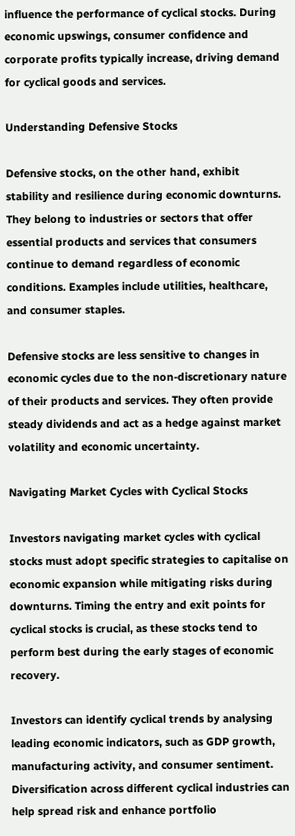influence the performance of cyclical stocks. During economic upswings, consumer confidence and corporate profits typically increase, driving demand for cyclical goods and services.

Understanding Defensive Stocks

Defensive stocks, on the other hand, exhibit stability and resilience during economic downturns. They belong to industries or sectors that offer essential products and services that consumers continue to demand regardless of economic conditions. Examples include utilities, healthcare, and consumer staples.

Defensive stocks are less sensitive to changes in economic cycles due to the non-discretionary nature of their products and services. They often provide steady dividends and act as a hedge against market volatility and economic uncertainty.

Navigating Market Cycles with Cyclical Stocks

Investors navigating market cycles with cyclical stocks must adopt specific strategies to capitalise on economic expansion while mitigating risks during downturns. Timing the entry and exit points for cyclical stocks is crucial, as these stocks tend to perform best during the early stages of economic recovery.

Investors can identify cyclical trends by analysing leading economic indicators, such as GDP growth, manufacturing activity, and consumer sentiment. Diversification across different cyclical industries can help spread risk and enhance portfolio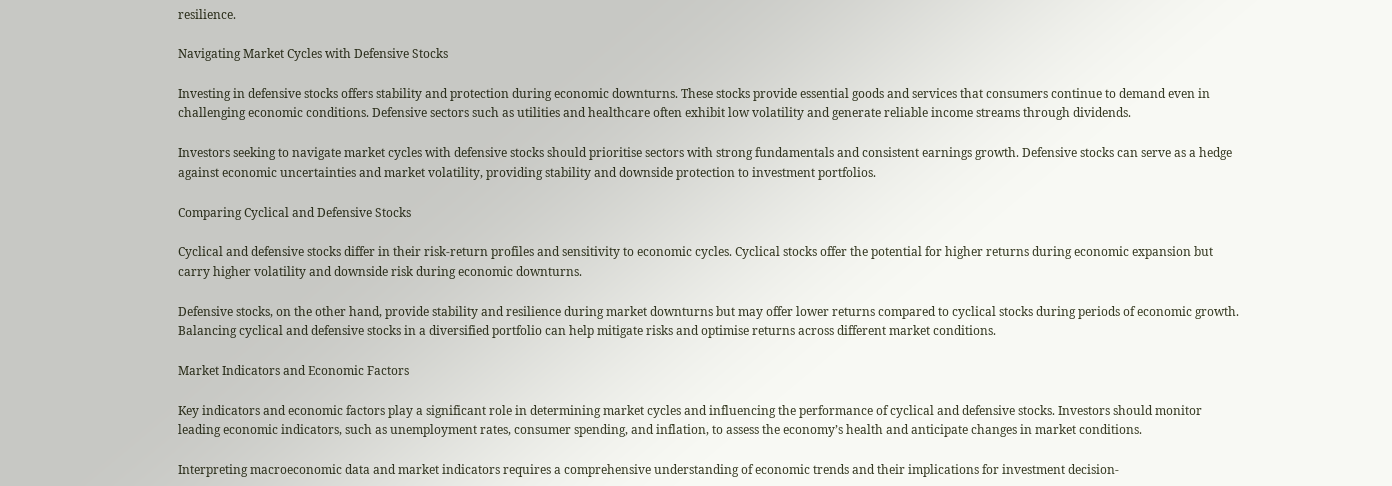resilience.

Navigating Market Cycles with Defensive Stocks

Investing in defensive stocks offers stability and protection during economic downturns. These stocks provide essential goods and services that consumers continue to demand even in challenging economic conditions. Defensive sectors such as utilities and healthcare often exhibit low volatility and generate reliable income streams through dividends.

Investors seeking to navigate market cycles with defensive stocks should prioritise sectors with strong fundamentals and consistent earnings growth. Defensive stocks can serve as a hedge against economic uncertainties and market volatility, providing stability and downside protection to investment portfolios.

Comparing Cyclical and Defensive Stocks

Cyclical and defensive stocks differ in their risk-return profiles and sensitivity to economic cycles. Cyclical stocks offer the potential for higher returns during economic expansion but carry higher volatility and downside risk during economic downturns.

Defensive stocks, on the other hand, provide stability and resilience during market downturns but may offer lower returns compared to cyclical stocks during periods of economic growth. Balancing cyclical and defensive stocks in a diversified portfolio can help mitigate risks and optimise returns across different market conditions.

Market Indicators and Economic Factors

Key indicators and economic factors play a significant role in determining market cycles and influencing the performance of cyclical and defensive stocks. Investors should monitor leading economic indicators, such as unemployment rates, consumer spending, and inflation, to assess the economy’s health and anticipate changes in market conditions.

Interpreting macroeconomic data and market indicators requires a comprehensive understanding of economic trends and their implications for investment decision-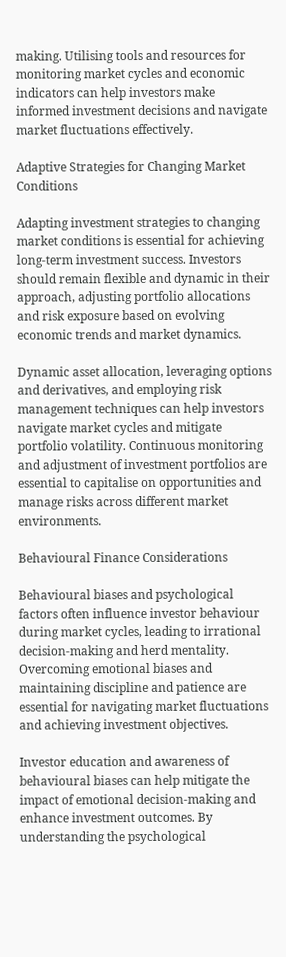making. Utilising tools and resources for monitoring market cycles and economic indicators can help investors make informed investment decisions and navigate market fluctuations effectively.

Adaptive Strategies for Changing Market Conditions

Adapting investment strategies to changing market conditions is essential for achieving long-term investment success. Investors should remain flexible and dynamic in their approach, adjusting portfolio allocations and risk exposure based on evolving economic trends and market dynamics.

Dynamic asset allocation, leveraging options and derivatives, and employing risk management techniques can help investors navigate market cycles and mitigate portfolio volatility. Continuous monitoring and adjustment of investment portfolios are essential to capitalise on opportunities and manage risks across different market environments.

Behavioural Finance Considerations

Behavioural biases and psychological factors often influence investor behaviour during market cycles, leading to irrational decision-making and herd mentality. Overcoming emotional biases and maintaining discipline and patience are essential for navigating market fluctuations and achieving investment objectives.

Investor education and awareness of behavioural biases can help mitigate the impact of emotional decision-making and enhance investment outcomes. By understanding the psychological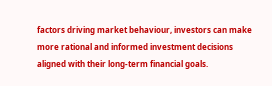factors driving market behaviour, investors can make more rational and informed investment decisions aligned with their long-term financial goals.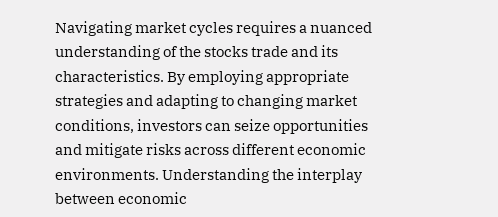Navigating market cycles requires a nuanced understanding of the stocks trade and its characteristics. By employing appropriate strategies and adapting to changing market conditions, investors can seize opportunities and mitigate risks across different economic environments. Understanding the interplay between economic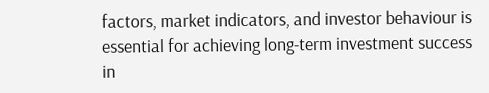factors, market indicators, and investor behaviour is essential for achieving long-term investment success in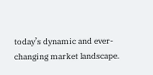today’s dynamic and ever-changing market landscape.